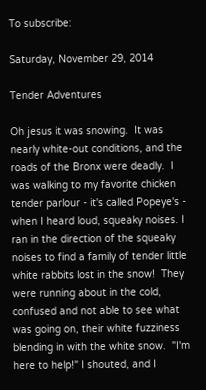To subscribe:

Saturday, November 29, 2014

Tender Adventures

Oh jesus it was snowing.  It was nearly white-out conditions, and the roads of the Bronx were deadly.  I was walking to my favorite chicken tender parlour - it's called Popeye's - when I heard loud, squeaky noises. I ran in the direction of the squeaky noises to find a family of tender little white rabbits lost in the snow!  They were running about in the cold, confused and not able to see what was going on, their white fuzziness blending in with the white snow.  "I'm here to help!" I shouted, and I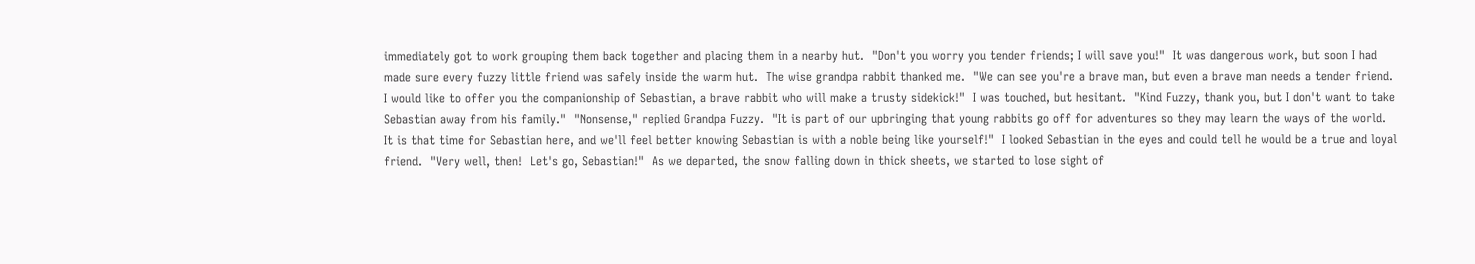immediately got to work grouping them back together and placing them in a nearby hut.  "Don't you worry you tender friends; I will save you!"  It was dangerous work, but soon I had made sure every fuzzy little friend was safely inside the warm hut.  The wise grandpa rabbit thanked me.  "We can see you're a brave man, but even a brave man needs a tender friend.  I would like to offer you the companionship of Sebastian, a brave rabbit who will make a trusty sidekick!"  I was touched, but hesitant.  "Kind Fuzzy, thank you, but I don't want to take Sebastian away from his family."  "Nonsense," replied Grandpa Fuzzy.  "It is part of our upbringing that young rabbits go off for adventures so they may learn the ways of the world.  It is that time for Sebastian here, and we'll feel better knowing Sebastian is with a noble being like yourself!"  I looked Sebastian in the eyes and could tell he would be a true and loyal friend.  "Very well, then!  Let's go, Sebastian!"  As we departed, the snow falling down in thick sheets, we started to lose sight of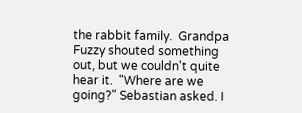the rabbit family.  Grandpa Fuzzy shouted something out, but we couldn't quite hear it.  "Where are we going?" Sebastian asked. I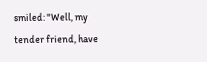smiled: "Well, my tender friend, have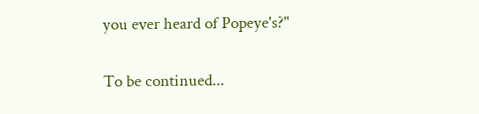you ever heard of Popeye's?"

To be continued...